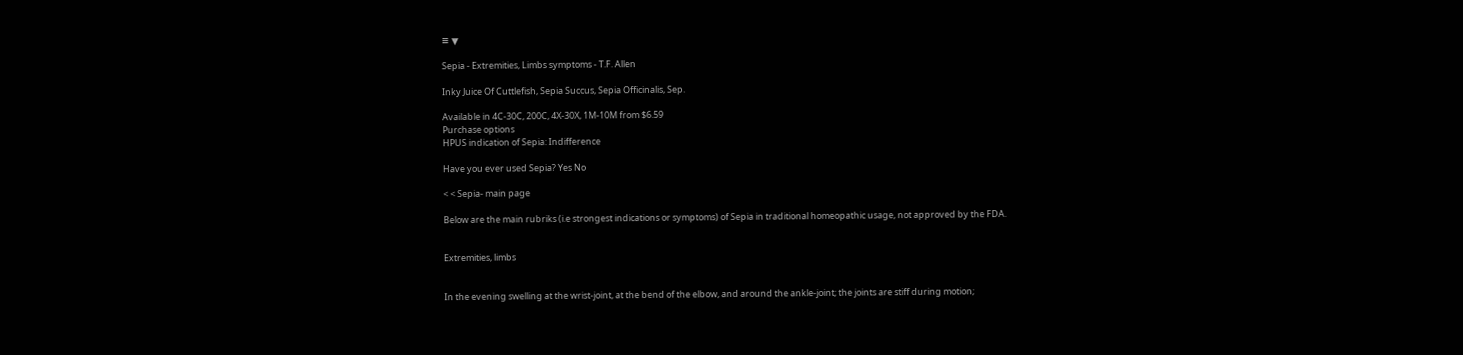≡ ▼

Sepia - Extremities, Limbs symptoms - T.F. Allen

Inky Juice Of Cuttlefish, Sepia Succus, Sepia Officinalis, Sep.

Available in 4C-30C, 200C, 4X-30X, 1M-10M from $6.59
Purchase options
HPUS indication of Sepia: Indifference

Have you ever used Sepia? Yes No

< < Sepia- main page

Below are the main rubriks (i.e strongest indications or symptoms) of Sepia in traditional homeopathic usage, not approved by the FDA.


Extremities, limbs


In the evening swelling at the wrist-joint, at the bend of the elbow, and around the ankle-joint; the joints are stiff during motion;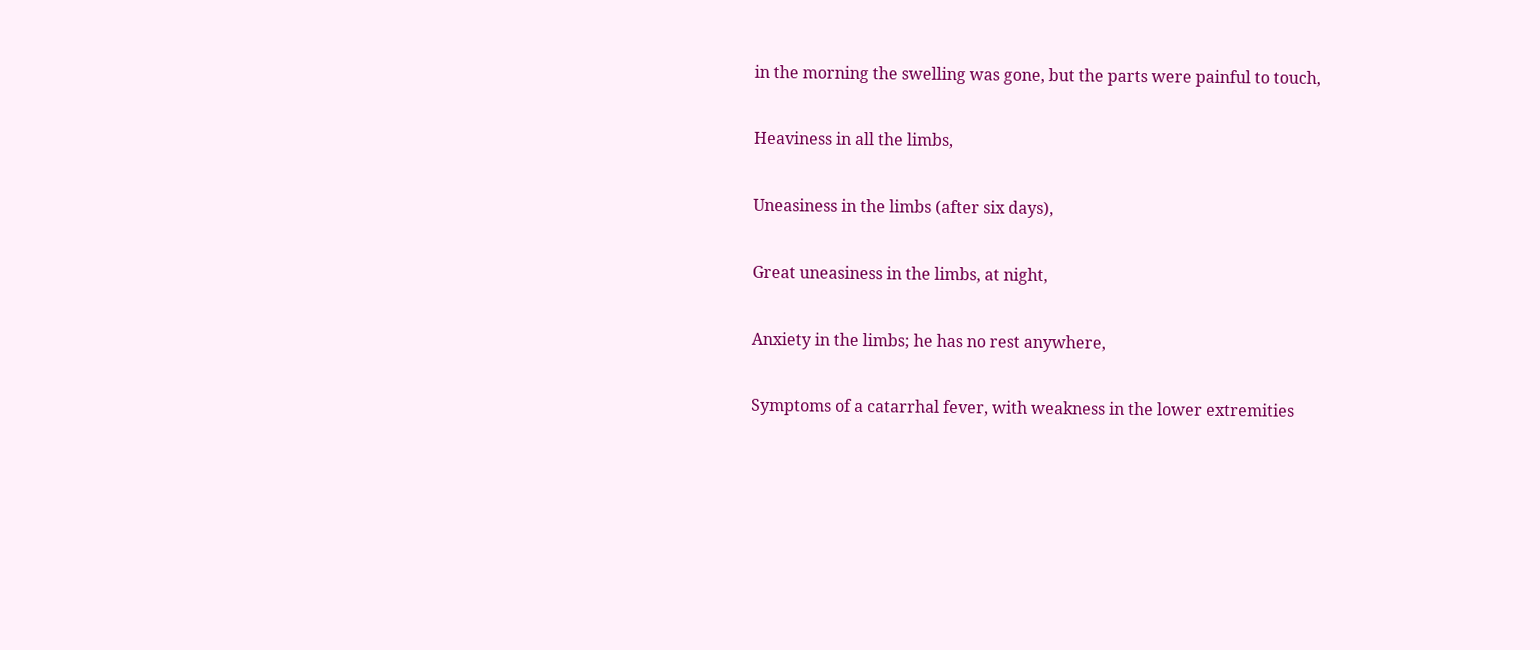in the morning the swelling was gone, but the parts were painful to touch,

Heaviness in all the limbs,

Uneasiness in the limbs (after six days),

Great uneasiness in the limbs, at night,

Anxiety in the limbs; he has no rest anywhere,

Symptoms of a catarrhal fever, with weakness in the lower extremities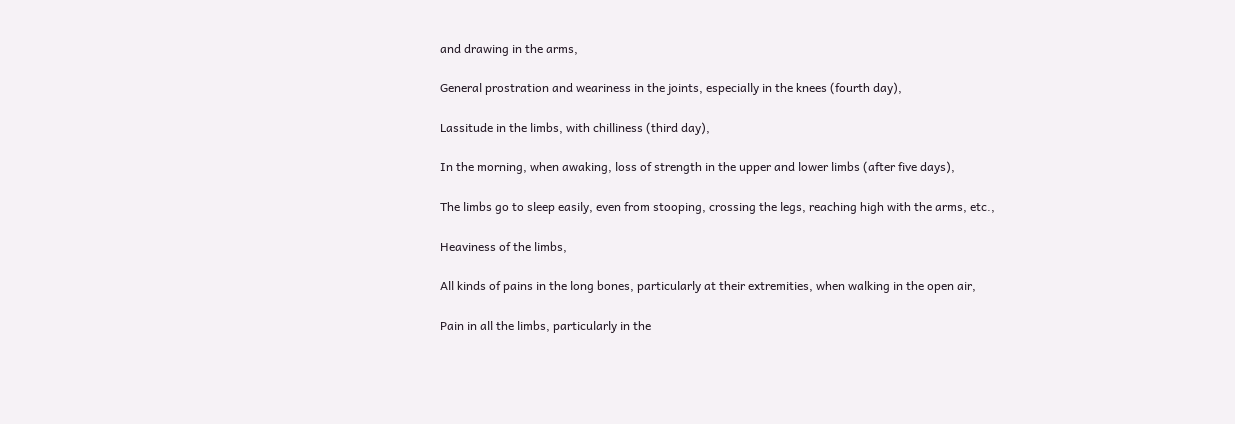and drawing in the arms,

General prostration and weariness in the joints, especially in the knees (fourth day),

Lassitude in the limbs, with chilliness (third day),

In the morning, when awaking, loss of strength in the upper and lower limbs (after five days),

The limbs go to sleep easily, even from stooping, crossing the legs, reaching high with the arms, etc.,

Heaviness of the limbs,

All kinds of pains in the long bones, particularly at their extremities, when walking in the open air,

Pain in all the limbs, particularly in the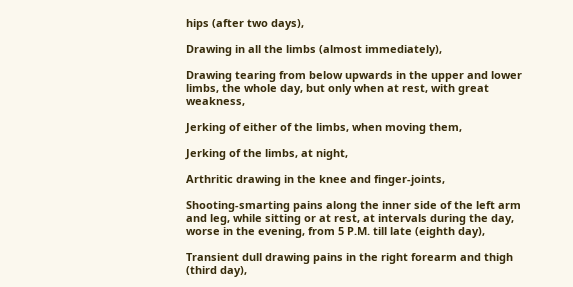hips (after two days),

Drawing in all the limbs (almost immediately),

Drawing tearing from below upwards in the upper and lower limbs, the whole day, but only when at rest, with great weakness,

Jerking of either of the limbs, when moving them,

Jerking of the limbs, at night,

Arthritic drawing in the knee and finger-joints,

Shooting-smarting pains along the inner side of the left arm and leg, while sitting or at rest, at intervals during the day, worse in the evening, from 5 P.M. till late (eighth day),

Transient dull drawing pains in the right forearm and thigh (third day),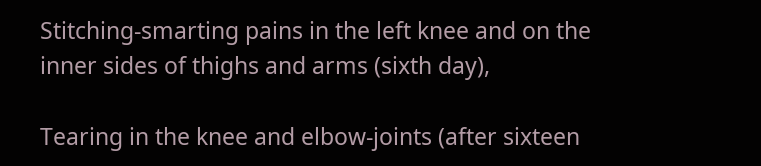Stitching-smarting pains in the left knee and on the inner sides of thighs and arms (sixth day),

Tearing in the knee and elbow-joints (after sixteen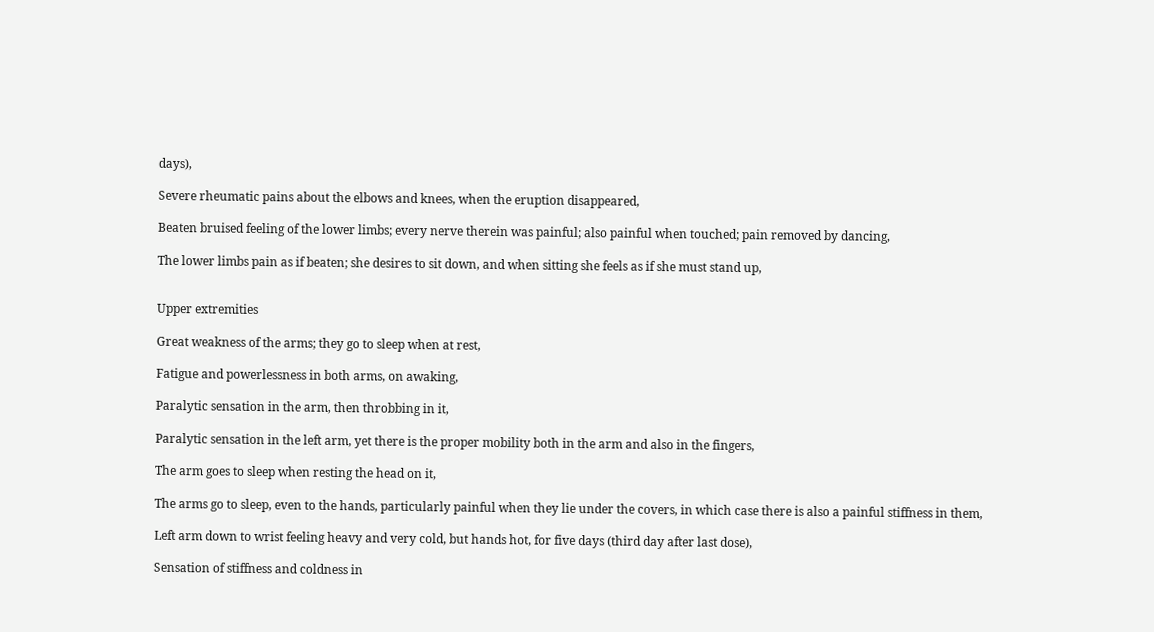days),

Severe rheumatic pains about the elbows and knees, when the eruption disappeared,

Beaten bruised feeling of the lower limbs; every nerve therein was painful; also painful when touched; pain removed by dancing,

The lower limbs pain as if beaten; she desires to sit down, and when sitting she feels as if she must stand up,


Upper extremities

Great weakness of the arms; they go to sleep when at rest,

Fatigue and powerlessness in both arms, on awaking,

Paralytic sensation in the arm, then throbbing in it,

Paralytic sensation in the left arm, yet there is the proper mobility both in the arm and also in the fingers,

The arm goes to sleep when resting the head on it,

The arms go to sleep, even to the hands, particularly painful when they lie under the covers, in which case there is also a painful stiffness in them,

Left arm down to wrist feeling heavy and very cold, but hands hot, for five days (third day after last dose),

Sensation of stiffness and coldness in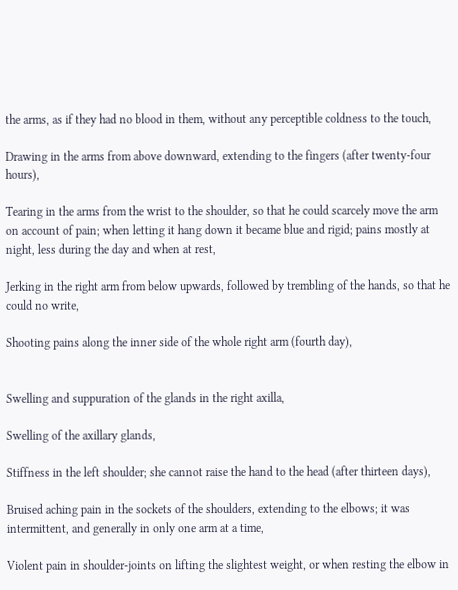the arms, as if they had no blood in them, without any perceptible coldness to the touch,

Drawing in the arms from above downward, extending to the fingers (after twenty-four hours),

Tearing in the arms from the wrist to the shoulder, so that he could scarcely move the arm on account of pain; when letting it hang down it became blue and rigid; pains mostly at night, less during the day and when at rest,

Jerking in the right arm from below upwards, followed by trembling of the hands, so that he could no write,

Shooting pains along the inner side of the whole right arm (fourth day),


Swelling and suppuration of the glands in the right axilla,

Swelling of the axillary glands,

Stiffness in the left shoulder; she cannot raise the hand to the head (after thirteen days),

Bruised aching pain in the sockets of the shoulders, extending to the elbows; it was intermittent, and generally in only one arm at a time,

Violent pain in shoulder-joints on lifting the slightest weight, or when resting the elbow in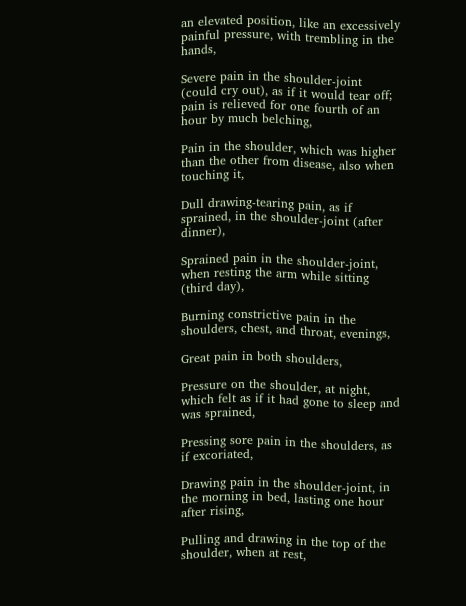an elevated position, like an excessively painful pressure, with trembling in the hands,

Severe pain in the shoulder-joint (could cry out), as if it would tear off; pain is relieved for one fourth of an hour by much belching,

Pain in the shoulder, which was higher than the other from disease, also when touching it,

Dull drawing-tearing pain, as if sprained, in the shoulder-joint (after dinner),

Sprained pain in the shoulder-joint, when resting the arm while sitting (third day),

Burning constrictive pain in the shoulders, chest, and throat, evenings,

Great pain in both shoulders,

Pressure on the shoulder, at night, which felt as if it had gone to sleep and was sprained,

Pressing sore pain in the shoulders, as if excoriated,

Drawing pain in the shoulder-joint, in the morning in bed, lasting one hour after rising,

Pulling and drawing in the top of the shoulder, when at rest,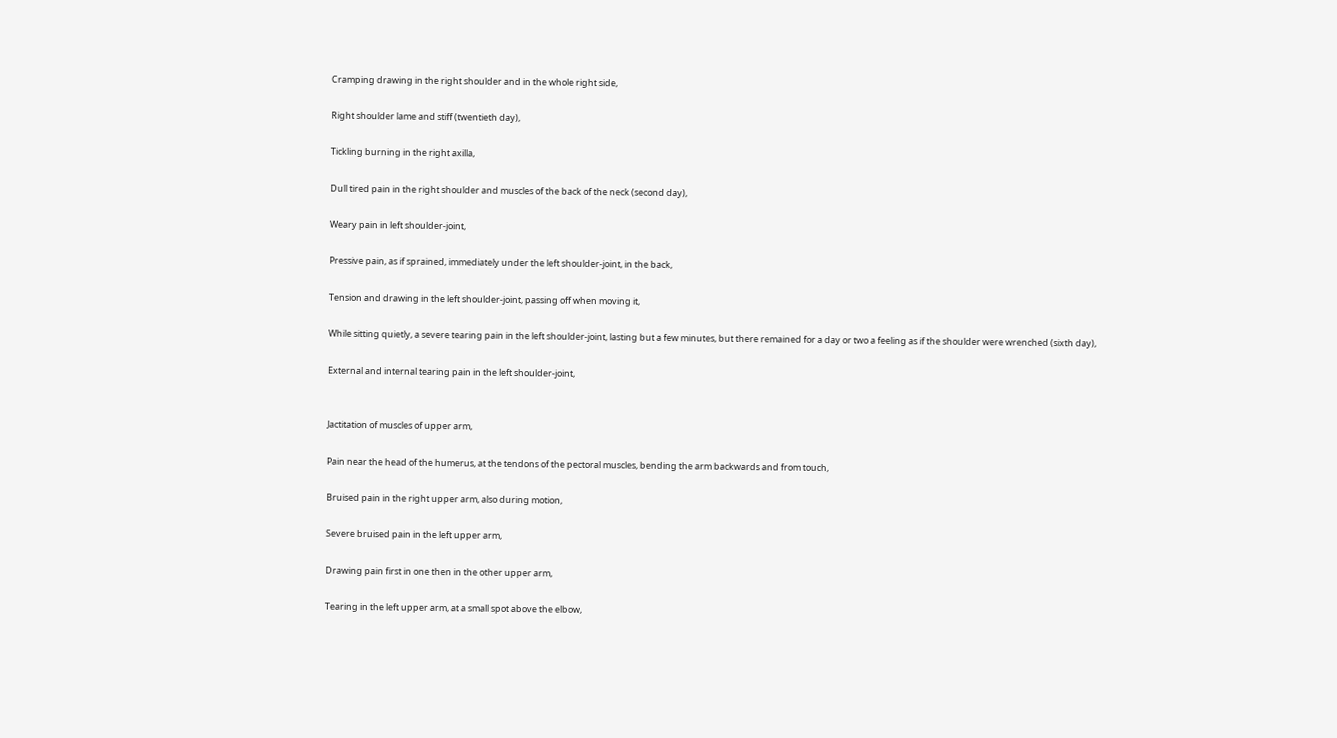Cramping drawing in the right shoulder and in the whole right side,

Right shoulder lame and stiff (twentieth day),

Tickling burning in the right axilla,

Dull tired pain in the right shoulder and muscles of the back of the neck (second day),

Weary pain in left shoulder-joint,

Pressive pain, as if sprained, immediately under the left shoulder-joint, in the back,

Tension and drawing in the left shoulder-joint, passing off when moving it,

While sitting quietly, a severe tearing pain in the left shoulder-joint, lasting but a few minutes, but there remained for a day or two a feeling as if the shoulder were wrenched (sixth day),

External and internal tearing pain in the left shoulder-joint,


Jactitation of muscles of upper arm,

Pain near the head of the humerus, at the tendons of the pectoral muscles, bending the arm backwards and from touch,

Bruised pain in the right upper arm, also during motion,

Severe bruised pain in the left upper arm,

Drawing pain first in one then in the other upper arm,

Tearing in the left upper arm, at a small spot above the elbow,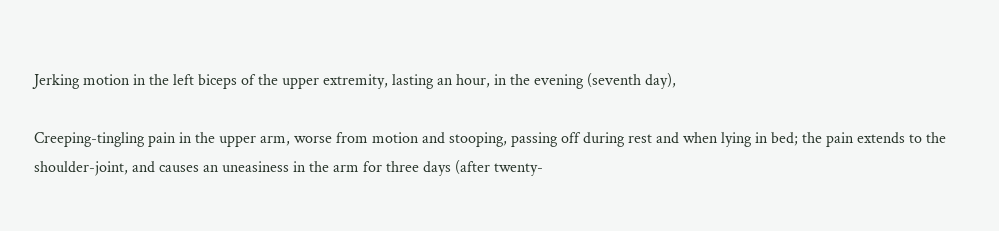Jerking motion in the left biceps of the upper extremity, lasting an hour, in the evening (seventh day),

Creeping-tingling pain in the upper arm, worse from motion and stooping, passing off during rest and when lying in bed; the pain extends to the shoulder-joint, and causes an uneasiness in the arm for three days (after twenty-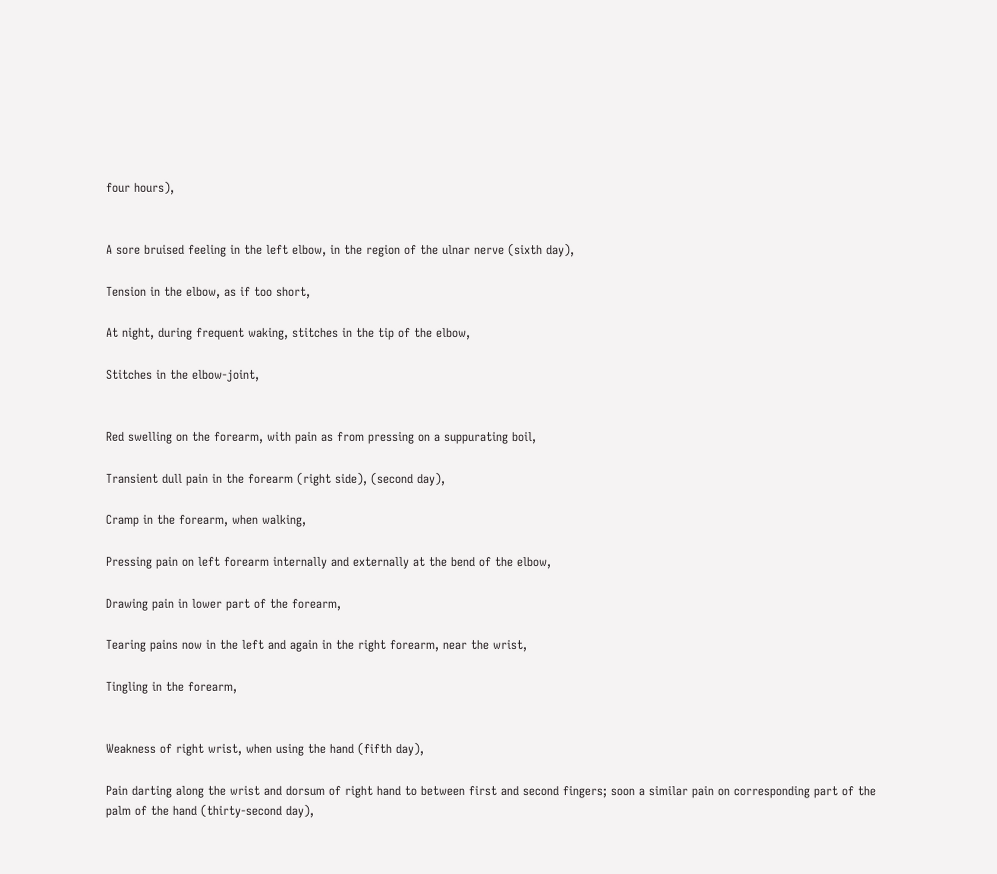four hours),


A sore bruised feeling in the left elbow, in the region of the ulnar nerve (sixth day),

Tension in the elbow, as if too short,

At night, during frequent waking, stitches in the tip of the elbow,

Stitches in the elbow-joint,


Red swelling on the forearm, with pain as from pressing on a suppurating boil,

Transient dull pain in the forearm (right side), (second day),

Cramp in the forearm, when walking,

Pressing pain on left forearm internally and externally at the bend of the elbow,

Drawing pain in lower part of the forearm,

Tearing pains now in the left and again in the right forearm, near the wrist,

Tingling in the forearm,


Weakness of right wrist, when using the hand (fifth day),

Pain darting along the wrist and dorsum of right hand to between first and second fingers; soon a similar pain on corresponding part of the palm of the hand (thirty-second day),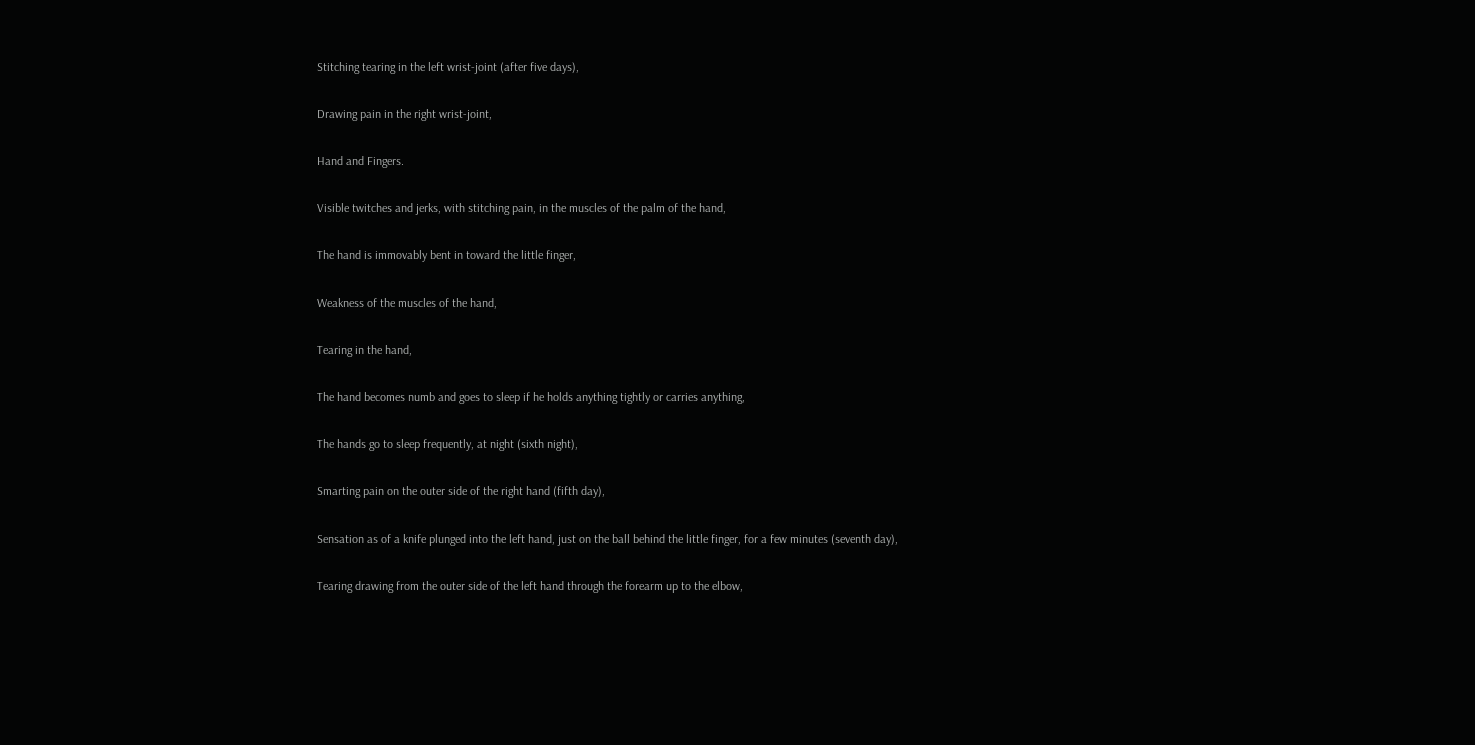Stitching tearing in the left wrist-joint (after five days),

Drawing pain in the right wrist-joint,

Hand and Fingers.

Visible twitches and jerks, with stitching pain, in the muscles of the palm of the hand,

The hand is immovably bent in toward the little finger,

Weakness of the muscles of the hand,

Tearing in the hand,

The hand becomes numb and goes to sleep if he holds anything tightly or carries anything,

The hands go to sleep frequently, at night (sixth night),

Smarting pain on the outer side of the right hand (fifth day),

Sensation as of a knife plunged into the left hand, just on the ball behind the little finger, for a few minutes (seventh day),

Tearing drawing from the outer side of the left hand through the forearm up to the elbow,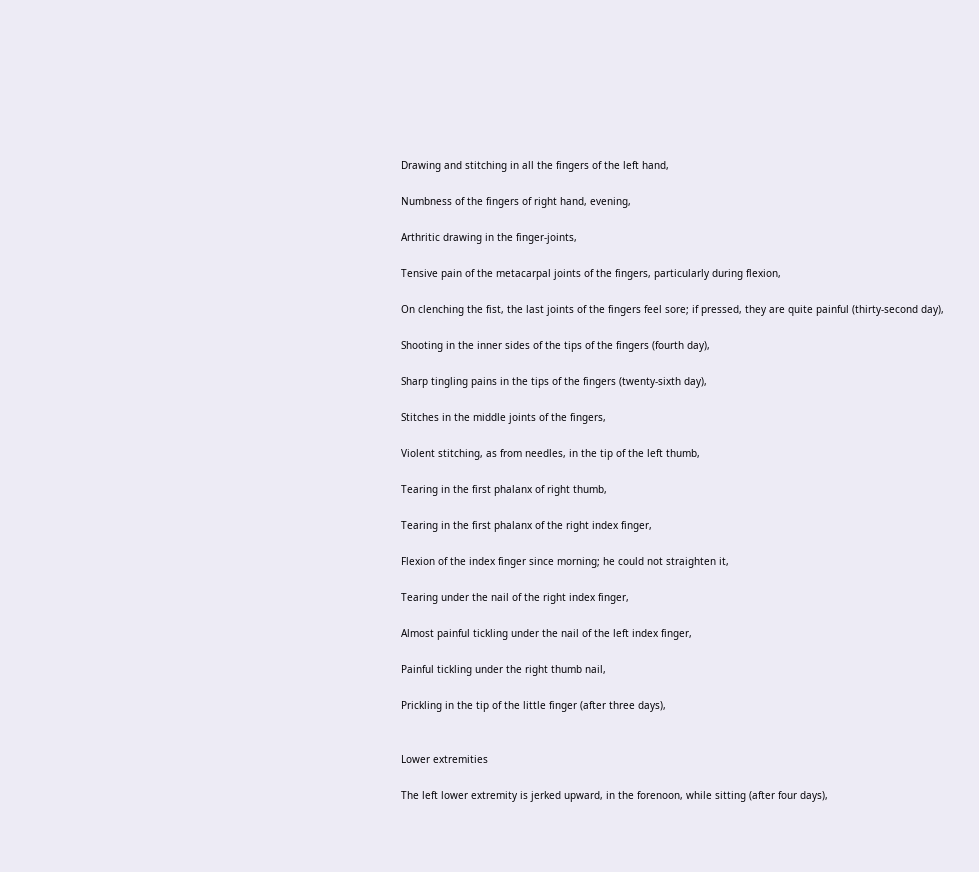Drawing and stitching in all the fingers of the left hand,

Numbness of the fingers of right hand, evening,

Arthritic drawing in the finger-joints,

Tensive pain of the metacarpal joints of the fingers, particularly during flexion,

On clenching the fist, the last joints of the fingers feel sore; if pressed, they are quite painful (thirty-second day),

Shooting in the inner sides of the tips of the fingers (fourth day),

Sharp tingling pains in the tips of the fingers (twenty-sixth day),

Stitches in the middle joints of the fingers,

Violent stitching, as from needles, in the tip of the left thumb,

Tearing in the first phalanx of right thumb,

Tearing in the first phalanx of the right index finger,

Flexion of the index finger since morning; he could not straighten it,

Tearing under the nail of the right index finger,

Almost painful tickling under the nail of the left index finger,

Painful tickling under the right thumb nail,

Prickling in the tip of the little finger (after three days),


Lower extremities

The left lower extremity is jerked upward, in the forenoon, while sitting (after four days),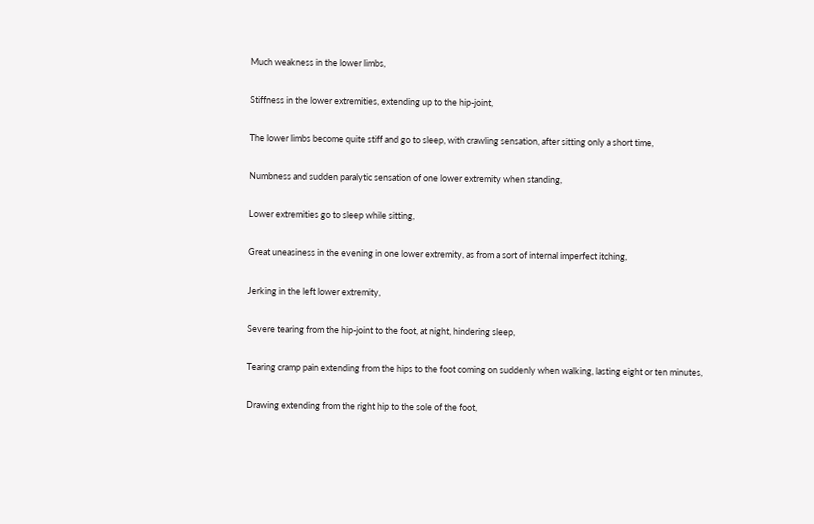Much weakness in the lower limbs,

Stiffness in the lower extremities, extending up to the hip-joint,

The lower limbs become quite stiff and go to sleep, with crawling sensation, after sitting only a short time,

Numbness and sudden paralytic sensation of one lower extremity when standing,

Lower extremities go to sleep while sitting,

Great uneasiness in the evening in one lower extremity, as from a sort of internal imperfect itching,

Jerking in the left lower extremity,

Severe tearing from the hip-joint to the foot, at night, hindering sleep,

Tearing cramp pain extending from the hips to the foot coming on suddenly when walking, lasting eight or ten minutes,

Drawing extending from the right hip to the sole of the foot,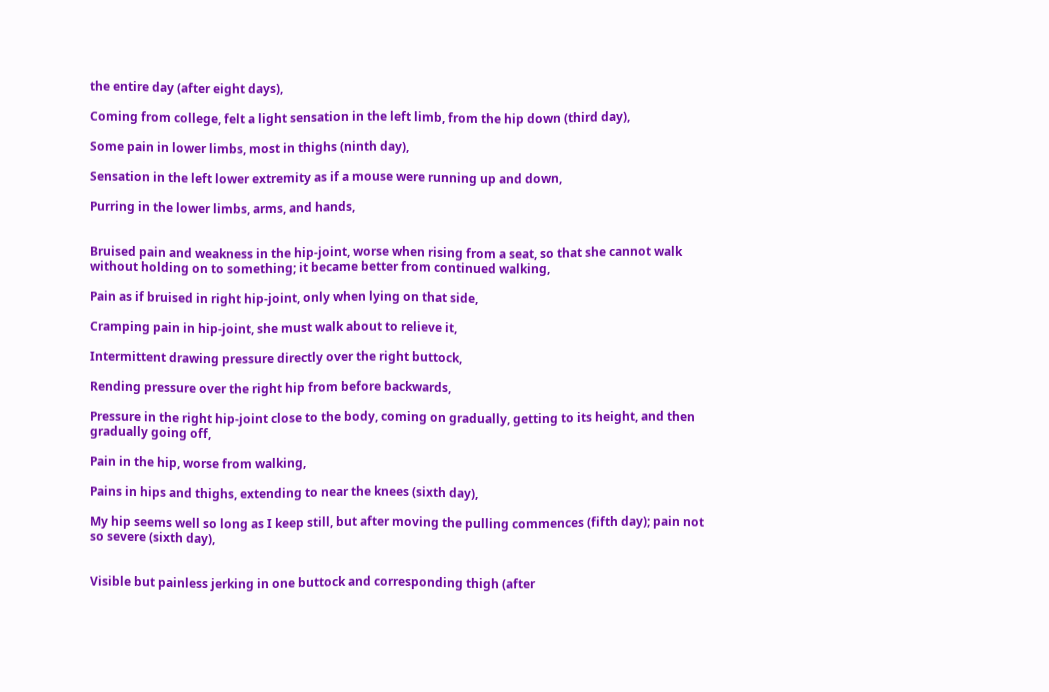the entire day (after eight days),

Coming from college, felt a light sensation in the left limb, from the hip down (third day),

Some pain in lower limbs, most in thighs (ninth day),

Sensation in the left lower extremity as if a mouse were running up and down,

Purring in the lower limbs, arms, and hands,


Bruised pain and weakness in the hip-joint, worse when rising from a seat, so that she cannot walk without holding on to something; it became better from continued walking,

Pain as if bruised in right hip-joint, only when lying on that side,

Cramping pain in hip-joint, she must walk about to relieve it,

Intermittent drawing pressure directly over the right buttock,

Rending pressure over the right hip from before backwards,

Pressure in the right hip-joint close to the body, coming on gradually, getting to its height, and then gradually going off,

Pain in the hip, worse from walking,

Pains in hips and thighs, extending to near the knees (sixth day),

My hip seems well so long as I keep still, but after moving the pulling commences (fifth day); pain not so severe (sixth day),


Visible but painless jerking in one buttock and corresponding thigh (after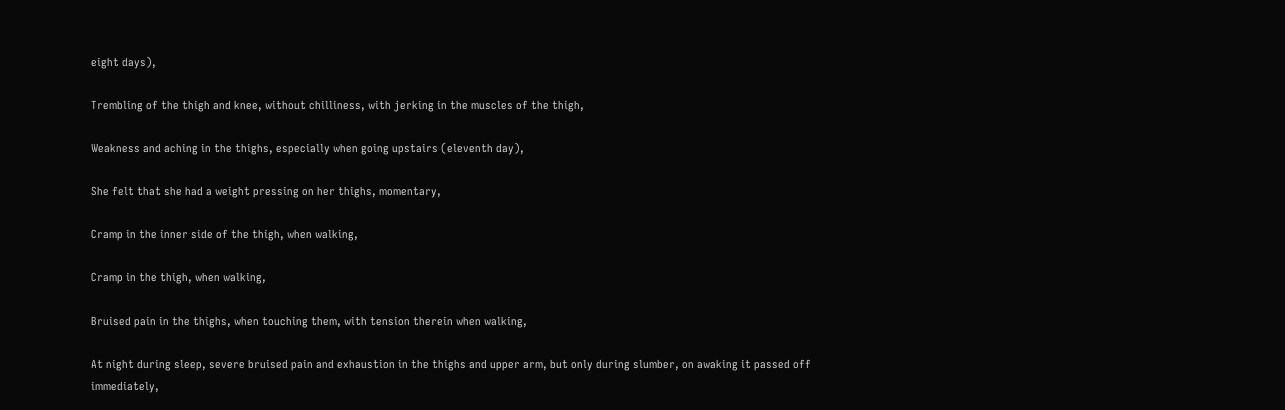eight days),

Trembling of the thigh and knee, without chilliness, with jerking in the muscles of the thigh,

Weakness and aching in the thighs, especially when going upstairs (eleventh day),

She felt that she had a weight pressing on her thighs, momentary,

Cramp in the inner side of the thigh, when walking,

Cramp in the thigh, when walking,

Bruised pain in the thighs, when touching them, with tension therein when walking,

At night during sleep, severe bruised pain and exhaustion in the thighs and upper arm, but only during slumber, on awaking it passed off immediately,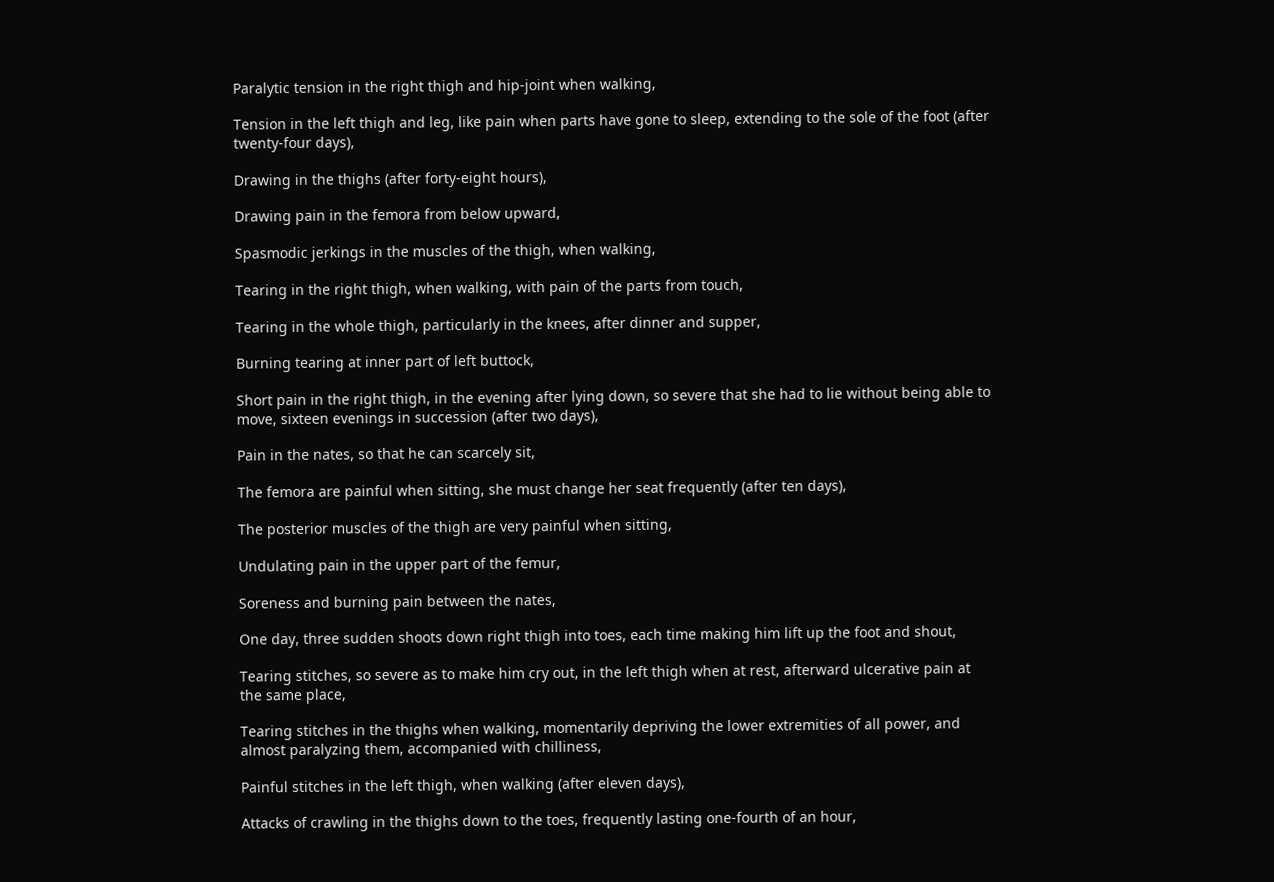Paralytic tension in the right thigh and hip-joint when walking,

Tension in the left thigh and leg, like pain when parts have gone to sleep, extending to the sole of the foot (after twenty-four days),

Drawing in the thighs (after forty-eight hours),

Drawing pain in the femora from below upward,

Spasmodic jerkings in the muscles of the thigh, when walking,

Tearing in the right thigh, when walking, with pain of the parts from touch,

Tearing in the whole thigh, particularly in the knees, after dinner and supper,

Burning tearing at inner part of left buttock,

Short pain in the right thigh, in the evening after lying down, so severe that she had to lie without being able to move, sixteen evenings in succession (after two days),

Pain in the nates, so that he can scarcely sit,

The femora are painful when sitting, she must change her seat frequently (after ten days),

The posterior muscles of the thigh are very painful when sitting,

Undulating pain in the upper part of the femur,

Soreness and burning pain between the nates,

One day, three sudden shoots down right thigh into toes, each time making him lift up the foot and shout,

Tearing stitches, so severe as to make him cry out, in the left thigh when at rest, afterward ulcerative pain at the same place,

Tearing stitches in the thighs when walking, momentarily depriving the lower extremities of all power, and almost paralyzing them, accompanied with chilliness,

Painful stitches in the left thigh, when walking (after eleven days),

Attacks of crawling in the thighs down to the toes, frequently lasting one-fourth of an hour,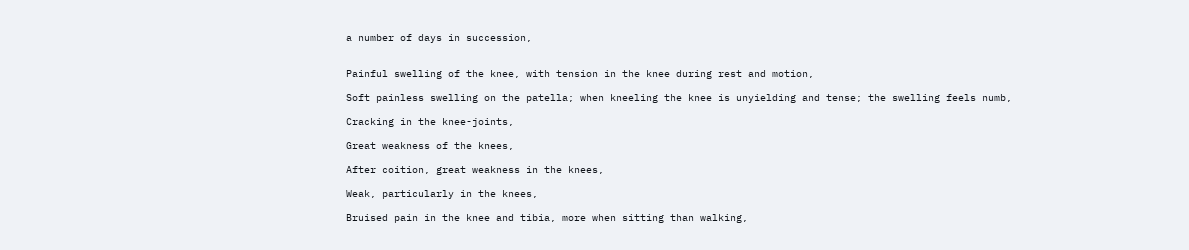a number of days in succession,


Painful swelling of the knee, with tension in the knee during rest and motion,

Soft painless swelling on the patella; when kneeling the knee is unyielding and tense; the swelling feels numb,

Cracking in the knee-joints,

Great weakness of the knees,

After coition, great weakness in the knees,

Weak, particularly in the knees,

Bruised pain in the knee and tibia, more when sitting than walking,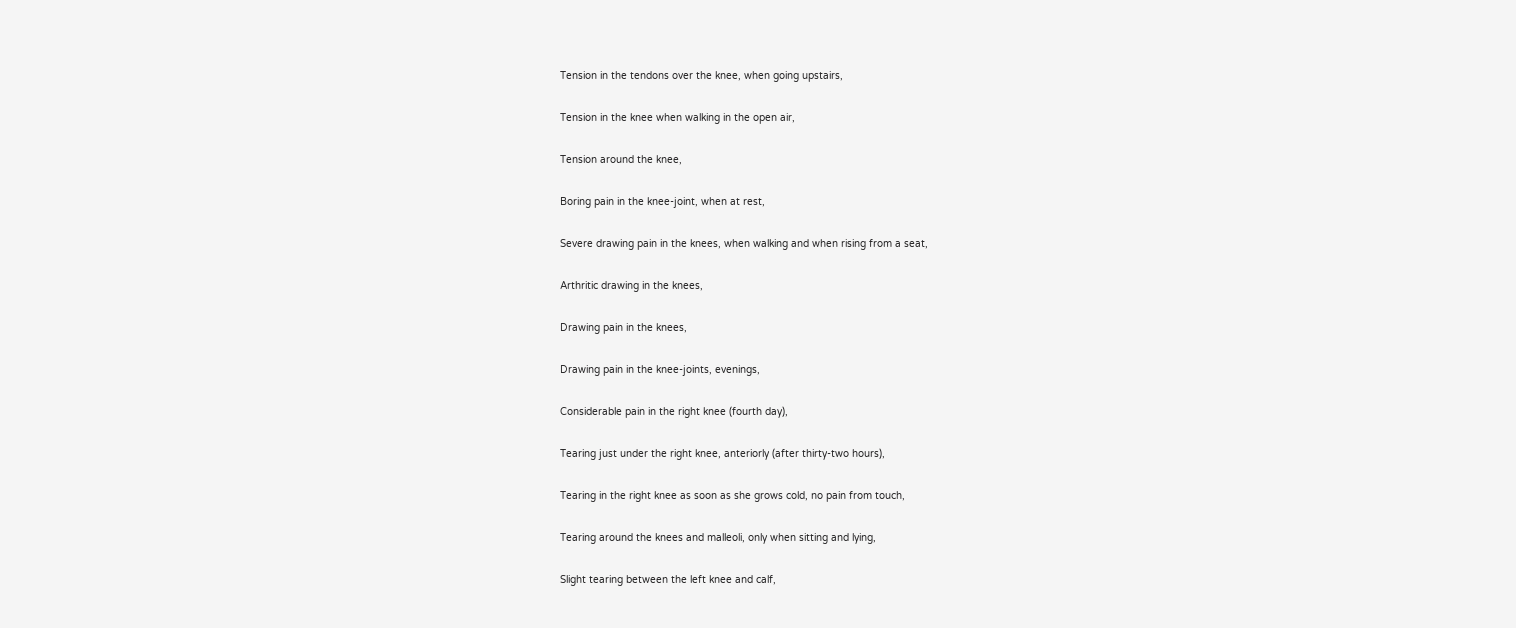Tension in the tendons over the knee, when going upstairs,

Tension in the knee when walking in the open air,

Tension around the knee,

Boring pain in the knee-joint, when at rest,

Severe drawing pain in the knees, when walking and when rising from a seat,

Arthritic drawing in the knees,

Drawing pain in the knees,

Drawing pain in the knee-joints, evenings,

Considerable pain in the right knee (fourth day),

Tearing just under the right knee, anteriorly (after thirty-two hours),

Tearing in the right knee as soon as she grows cold, no pain from touch,

Tearing around the knees and malleoli, only when sitting and lying,

Slight tearing between the left knee and calf,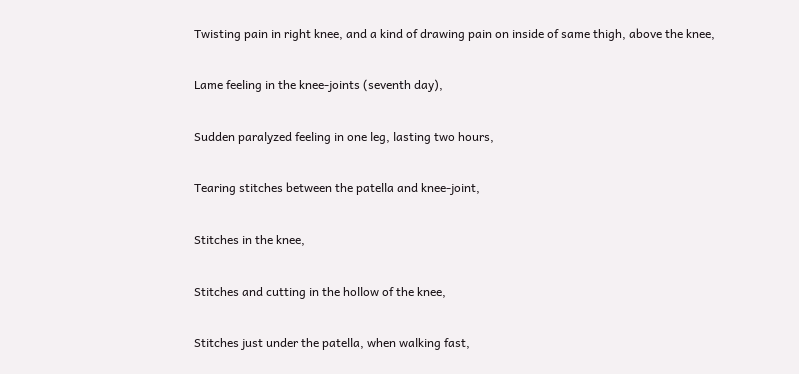Twisting pain in right knee, and a kind of drawing pain on inside of same thigh, above the knee,

Lame feeling in the knee-joints (seventh day),

Sudden paralyzed feeling in one leg, lasting two hours,

Tearing stitches between the patella and knee-joint,

Stitches in the knee,

Stitches and cutting in the hollow of the knee,

Stitches just under the patella, when walking fast,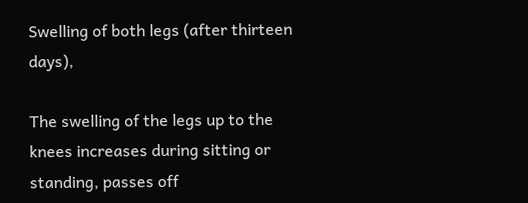Swelling of both legs (after thirteen days),

The swelling of the legs up to the knees increases during sitting or standing, passes off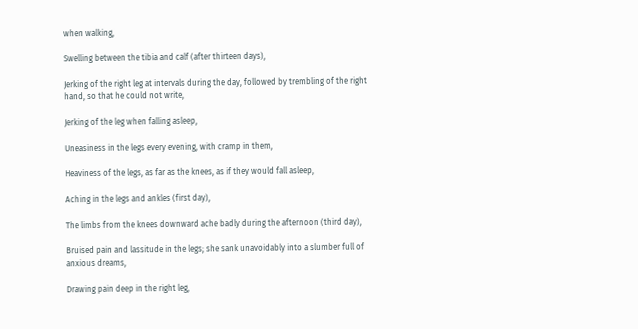when walking,

Swelling between the tibia and calf (after thirteen days),

Jerking of the right leg at intervals during the day, followed by trembling of the right hand, so that he could not write,

Jerking of the leg when falling asleep,

Uneasiness in the legs every evening, with cramp in them,

Heaviness of the legs, as far as the knees, as if they would fall asleep,

Aching in the legs and ankles (first day),

The limbs from the knees downward ache badly during the afternoon (third day),

Bruised pain and lassitude in the legs; she sank unavoidably into a slumber full of anxious dreams,

Drawing pain deep in the right leg,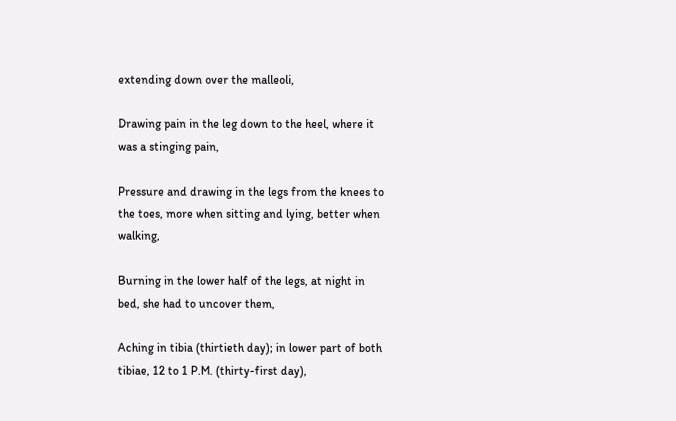extending down over the malleoli,

Drawing pain in the leg down to the heel, where it was a stinging pain,

Pressure and drawing in the legs from the knees to the toes, more when sitting and lying, better when walking,

Burning in the lower half of the legs, at night in bed, she had to uncover them,

Aching in tibia (thirtieth day); in lower part of both tibiae, 12 to 1 P.M. (thirty-first day),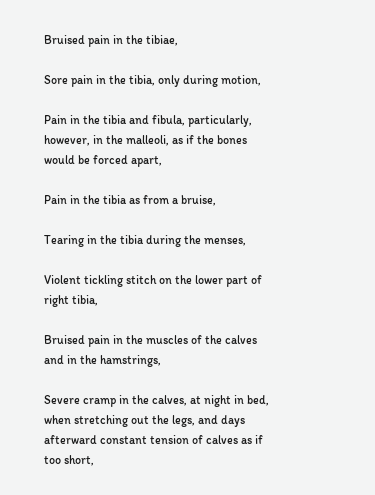Bruised pain in the tibiae,

Sore pain in the tibia, only during motion,

Pain in the tibia and fibula, particularly, however, in the malleoli, as if the bones would be forced apart,

Pain in the tibia as from a bruise,

Tearing in the tibia during the menses,

Violent tickling stitch on the lower part of right tibia,

Bruised pain in the muscles of the calves and in the hamstrings,

Severe cramp in the calves, at night in bed, when stretching out the legs, and days afterward constant tension of calves as if too short,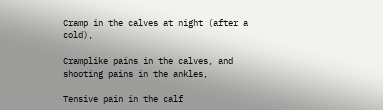Cramp in the calves at night (after a cold),

Cramplike pains in the calves, and shooting pains in the ankles,

Tensive pain in the calf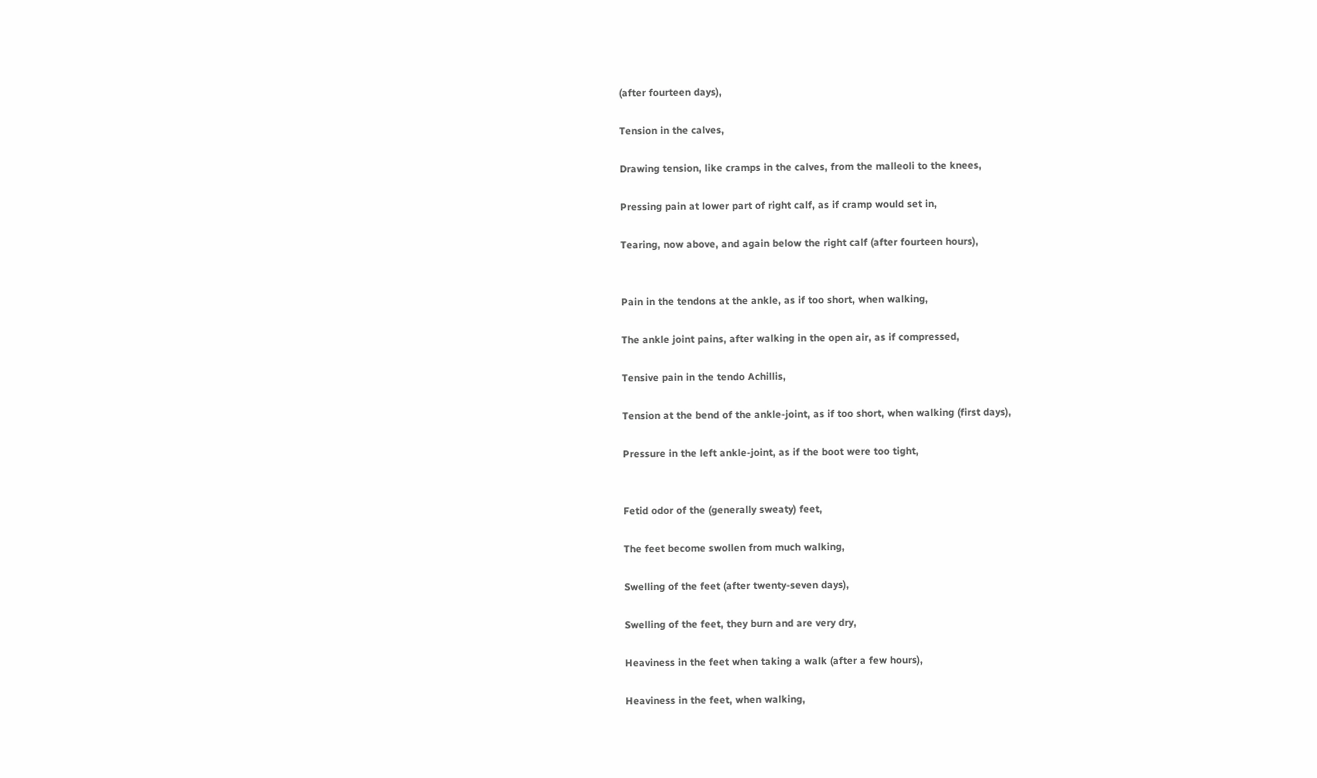(after fourteen days),

Tension in the calves,

Drawing tension, like cramps in the calves, from the malleoli to the knees,

Pressing pain at lower part of right calf, as if cramp would set in,

Tearing, now above, and again below the right calf (after fourteen hours),


Pain in the tendons at the ankle, as if too short, when walking,

The ankle joint pains, after walking in the open air, as if compressed,

Tensive pain in the tendo Achillis,

Tension at the bend of the ankle-joint, as if too short, when walking (first days),

Pressure in the left ankle-joint, as if the boot were too tight,


Fetid odor of the (generally sweaty) feet,

The feet become swollen from much walking,

Swelling of the feet (after twenty-seven days),

Swelling of the feet, they burn and are very dry,

Heaviness in the feet when taking a walk (after a few hours),

Heaviness in the feet, when walking,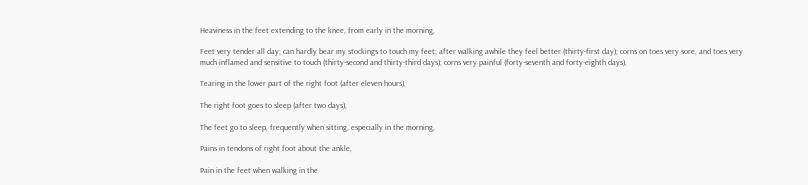Heaviness in the feet extending to the knee, from early in the morning,

Feet very tender all day; can hardly bear my stockings to touch my feet; after walking awhile they feel better (thirty-first day); corns on toes very sore, and toes very much inflamed and sensitive to touch (thirty-second and thirty-third days); corns very painful (forty-seventh and forty-eighth days),

Tearing in the lower part of the right foot (after eleven hours),

The right foot goes to sleep (after two days),

The feet go to sleep, frequently when sitting, especially in the morning,

Pains in tendons of right foot about the ankle,

Pain in the feet when walking in the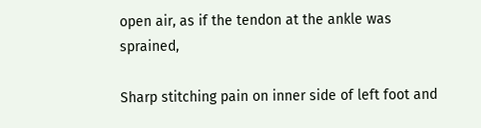open air, as if the tendon at the ankle was sprained,

Sharp stitching pain on inner side of left foot and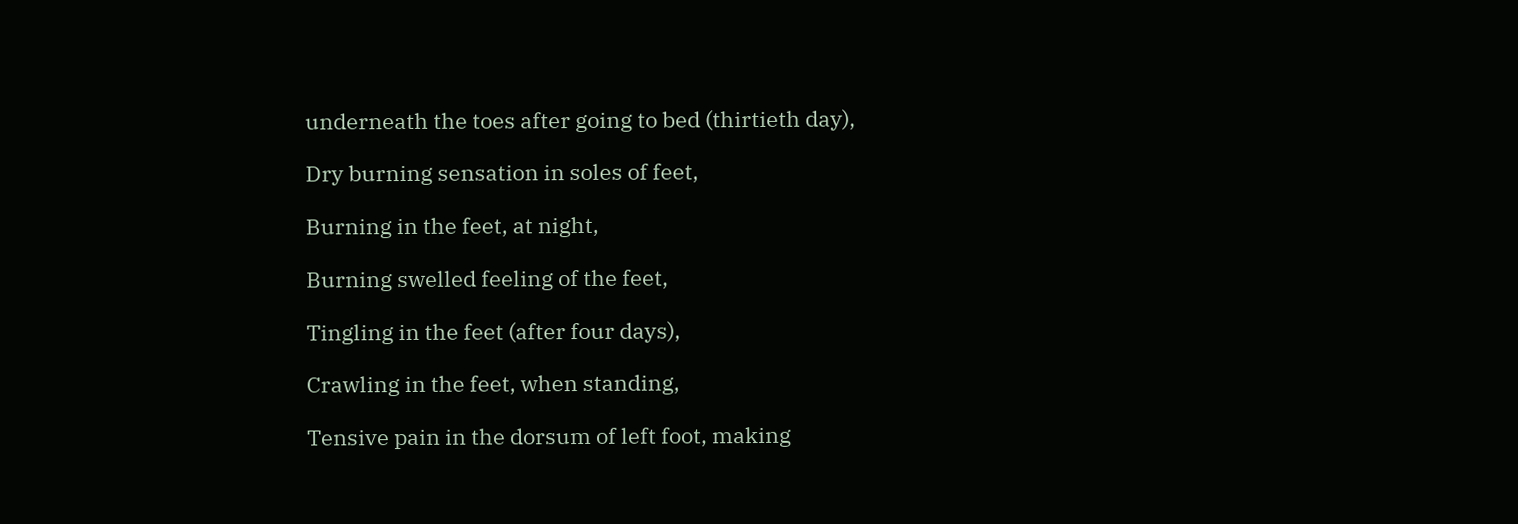underneath the toes after going to bed (thirtieth day),

Dry burning sensation in soles of feet,

Burning in the feet, at night,

Burning swelled feeling of the feet,

Tingling in the feet (after four days),

Crawling in the feet, when standing,

Tensive pain in the dorsum of left foot, making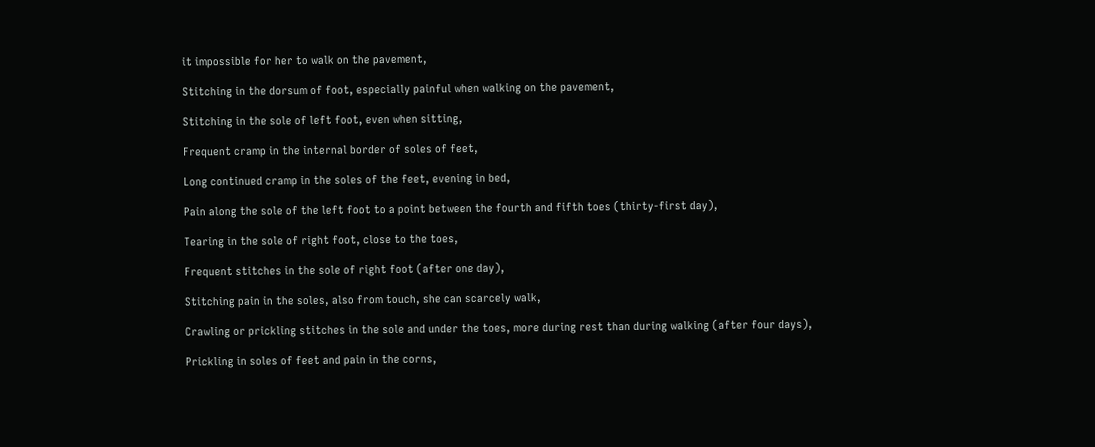it impossible for her to walk on the pavement,

Stitching in the dorsum of foot, especially painful when walking on the pavement,

Stitching in the sole of left foot, even when sitting,

Frequent cramp in the internal border of soles of feet,

Long continued cramp in the soles of the feet, evening in bed,

Pain along the sole of the left foot to a point between the fourth and fifth toes (thirty-first day),

Tearing in the sole of right foot, close to the toes,

Frequent stitches in the sole of right foot (after one day),

Stitching pain in the soles, also from touch, she can scarcely walk,

Crawling or prickling stitches in the sole and under the toes, more during rest than during walking (after four days),

Prickling in soles of feet and pain in the corns,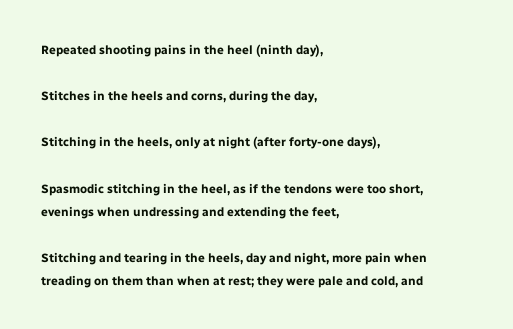Repeated shooting pains in the heel (ninth day),

Stitches in the heels and corns, during the day,

Stitching in the heels, only at night (after forty-one days),

Spasmodic stitching in the heel, as if the tendons were too short, evenings when undressing and extending the feet,

Stitching and tearing in the heels, day and night, more pain when treading on them than when at rest; they were pale and cold, and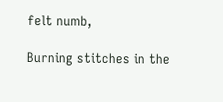felt numb,

Burning stitches in the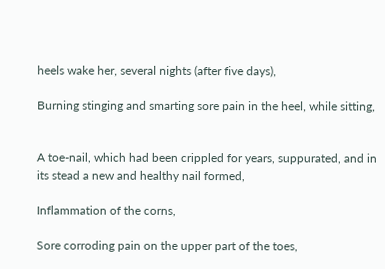heels wake her, several nights (after five days),

Burning stinging and smarting sore pain in the heel, while sitting,


A toe-nail, which had been crippled for years, suppurated, and in its stead a new and healthy nail formed,

Inflammation of the corns,

Sore corroding pain on the upper part of the toes,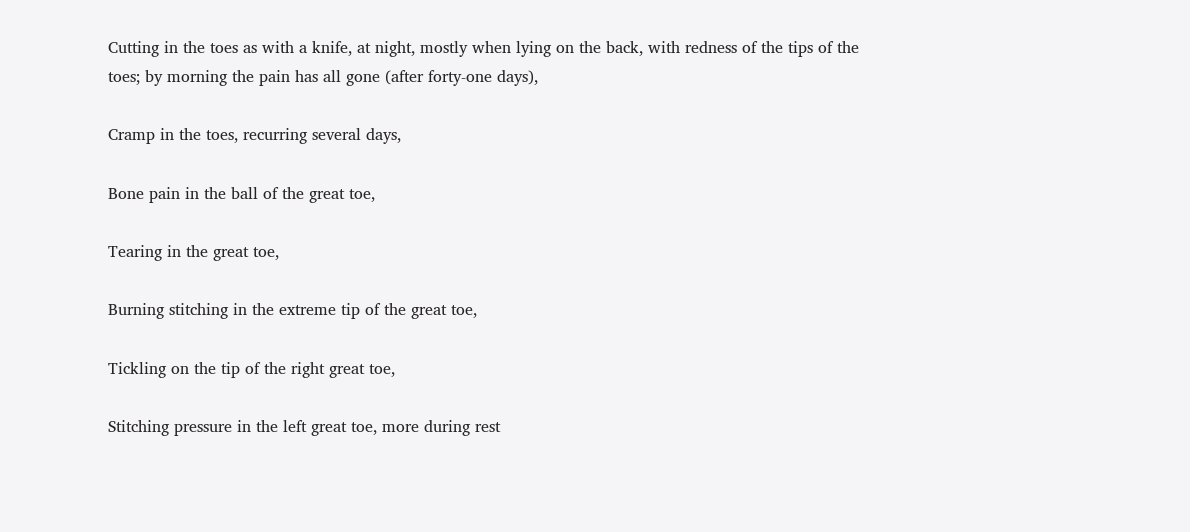Cutting in the toes as with a knife, at night, mostly when lying on the back, with redness of the tips of the toes; by morning the pain has all gone (after forty-one days),

Cramp in the toes, recurring several days,

Bone pain in the ball of the great toe,

Tearing in the great toe,

Burning stitching in the extreme tip of the great toe,

Tickling on the tip of the right great toe,

Stitching pressure in the left great toe, more during rest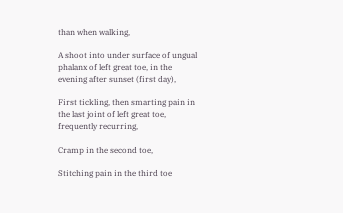than when walking,

A shoot into under surface of ungual phalanx of left great toe, in the evening after sunset (first day),

First tickling, then smarting pain in the last joint of left great toe, frequently recurring,

Cramp in the second toe,

Stitching pain in the third toe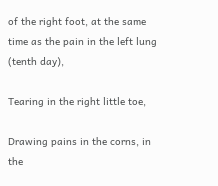of the right foot, at the same time as the pain in the left lung (tenth day),

Tearing in the right little toe,

Drawing pains in the corns, in the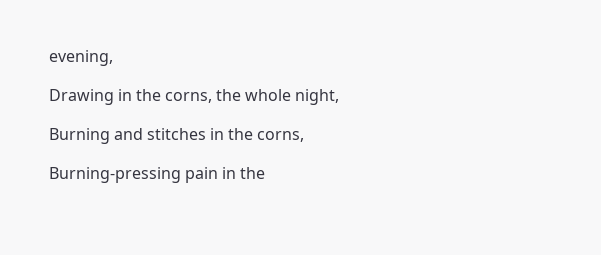evening,

Drawing in the corns, the whole night,

Burning and stitches in the corns,

Burning-pressing pain in the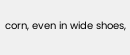corn, even in wide shoes,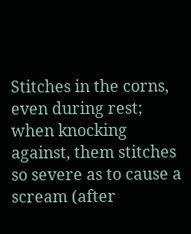Stitches in the corns, even during rest; when knocking against, them stitches so severe as to cause a scream (after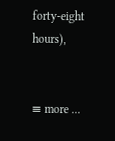forty-eight hours),


≡ more ...